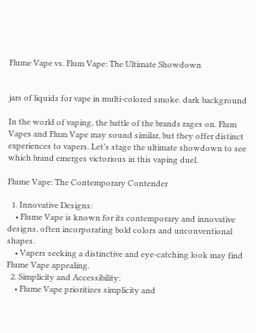Flume Vape vs. Flum Vape: The Ultimate Showdown


jars of liquids for vape in multi-colored smoke. dark background

In the world of vaping, the battle of the brands rages on. Flum Vapes and Flum Vape may sound similar, but they offer distinct experiences to vapers. Let’s stage the ultimate showdown to see which brand emerges victorious in this vaping duel.

Flume Vape: The Contemporary Contender

  1. Innovative Designs:
    • Flume Vape is known for its contemporary and innovative designs, often incorporating bold colors and unconventional shapes.
    • Vapers seeking a distinctive and eye-catching look may find Flume Vape appealing.
  2. Simplicity and Accessibility:
    • Flume Vape prioritizes simplicity and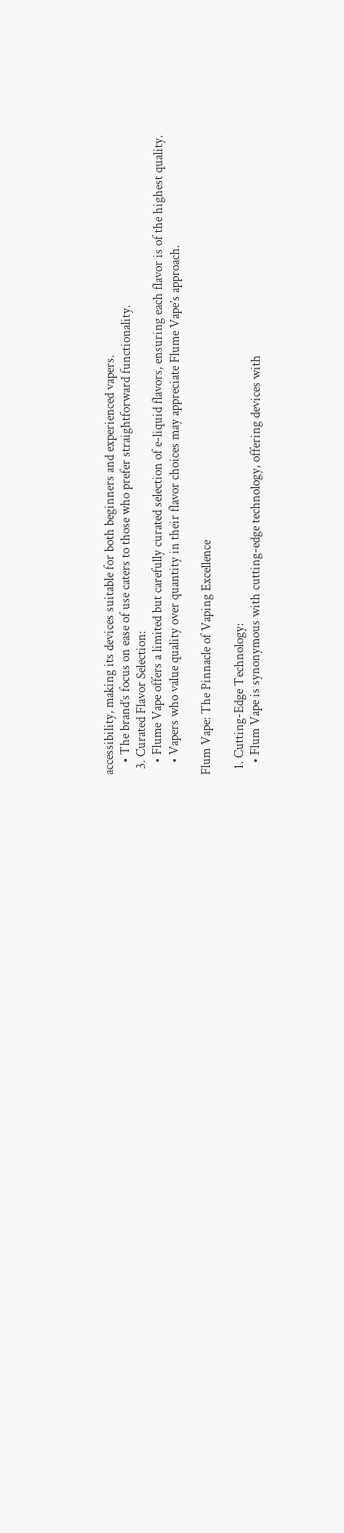accessibility, making its devices suitable for both beginners and experienced vapers.
    • The brand’s focus on ease of use caters to those who prefer straightforward functionality.
  3. Curated Flavor Selection:
    • Flume Vape offers a limited but carefully curated selection of e-liquid flavors, ensuring each flavor is of the highest quality.
    • Vapers who value quality over quantity in their flavor choices may appreciate Flume Vape’s approach.

Flum Vape: The Pinnacle of Vaping Excellence

  1. Cutting-Edge Technology:
    • Flum Vape is synonymous with cutting-edge technology, offering devices with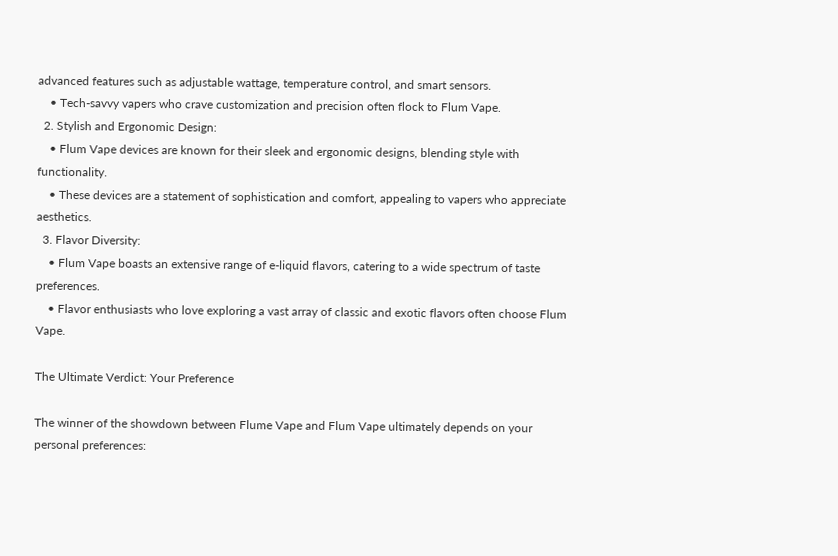advanced features such as adjustable wattage, temperature control, and smart sensors.
    • Tech-savvy vapers who crave customization and precision often flock to Flum Vape.
  2. Stylish and Ergonomic Design:
    • Flum Vape devices are known for their sleek and ergonomic designs, blending style with functionality.
    • These devices are a statement of sophistication and comfort, appealing to vapers who appreciate aesthetics.
  3. Flavor Diversity:
    • Flum Vape boasts an extensive range of e-liquid flavors, catering to a wide spectrum of taste preferences.
    • Flavor enthusiasts who love exploring a vast array of classic and exotic flavors often choose Flum Vape.

The Ultimate Verdict: Your Preference

The winner of the showdown between Flume Vape and Flum Vape ultimately depends on your personal preferences: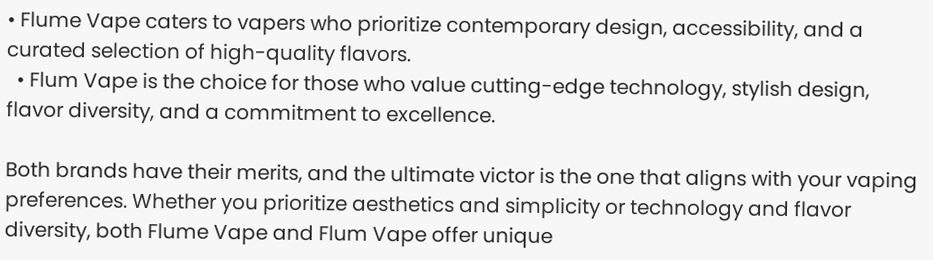• Flume Vape caters to vapers who prioritize contemporary design, accessibility, and a curated selection of high-quality flavors.
  • Flum Vape is the choice for those who value cutting-edge technology, stylish design, flavor diversity, and a commitment to excellence.

Both brands have their merits, and the ultimate victor is the one that aligns with your vaping preferences. Whether you prioritize aesthetics and simplicity or technology and flavor diversity, both Flume Vape and Flum Vape offer unique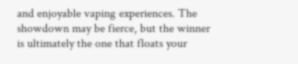and enjoyable vaping experiences. The showdown may be fierce, but the winner is ultimately the one that floats your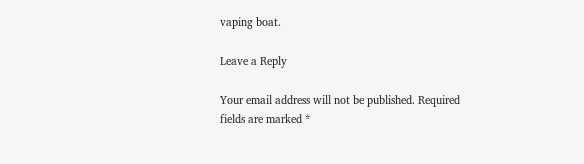vaping boat.

Leave a Reply

Your email address will not be published. Required fields are marked *